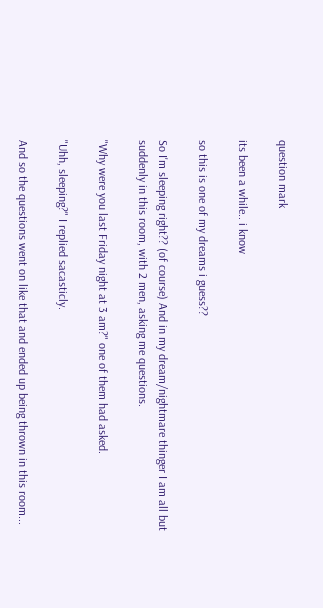question mark

its been a while.. i know

so this is one of my dreams i guess??

So I'm sleeping right?? (of course) And in my dream/nightmare thinger I am all but suddenly in this room, with 2 men, asking me questions.

"Why were you last Friday night at 3 am?" one of them had asked.

"Uhh, sleeping?" I replied sacasticly.

And so the questions went on like that and ended up being thrown in this room...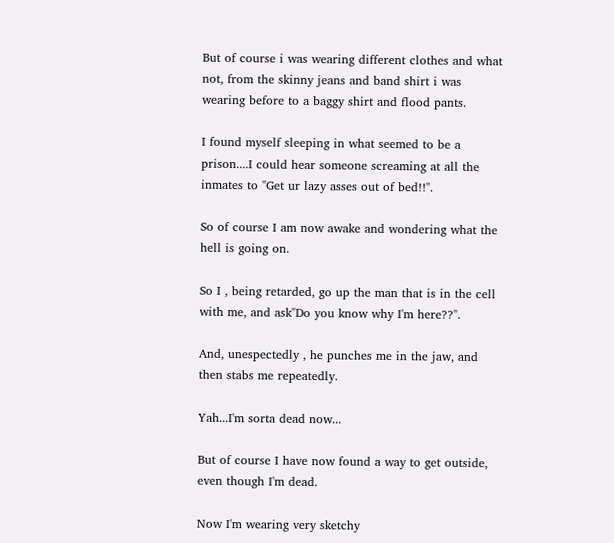But of course i was wearing different clothes and what not, from the skinny jeans and band shirt i was wearing before to a baggy shirt and flood pants.

I found myself sleeping in what seemed to be a prison....I could hear someone screaming at all the inmates to "Get ur lazy asses out of bed!!".

So of course I am now awake and wondering what the hell is going on.

So I , being retarded, go up the man that is in the cell with me, and ask"Do you know why I'm here??".

And, unespectedly , he punches me in the jaw, and then stabs me repeatedly.

Yah...I'm sorta dead now...

But of course I have now found a way to get outside, even though I'm dead.

Now I'm wearing very sketchy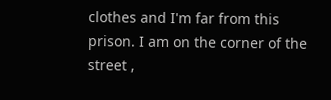clothes and I'm far from this prison. I am on the corner of the street ,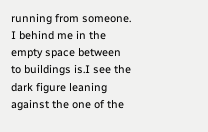running from someone. I behind me in the empty space between to buildings is.I see the dark figure leaning against the one of the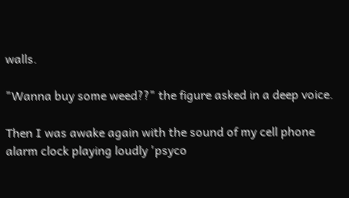walls.

"Wanna buy some weed??" the figure asked in a deep voice.

Then I was awake again with the sound of my cell phone alarm clock playing loudly 'psyco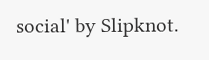social' by Slipknot.